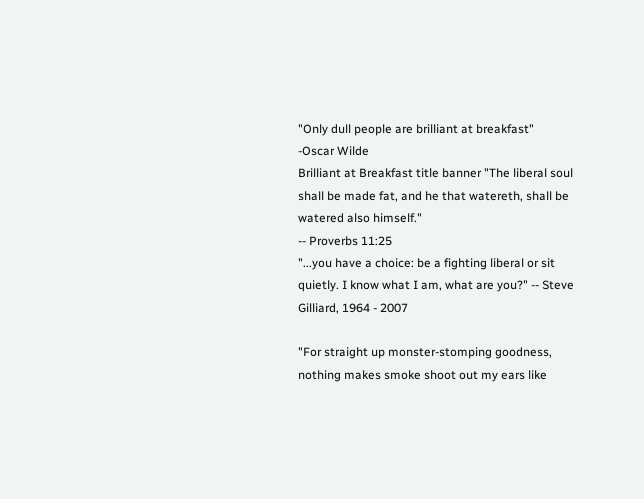"Only dull people are brilliant at breakfast"
-Oscar Wilde
Brilliant at Breakfast title banner "The liberal soul shall be made fat, and he that watereth, shall be watered also himself."
-- Proverbs 11:25
"...you have a choice: be a fighting liberal or sit quietly. I know what I am, what are you?" -- Steve Gilliard, 1964 - 2007

"For straight up monster-stomping goodness, nothing makes smoke shoot out my ears like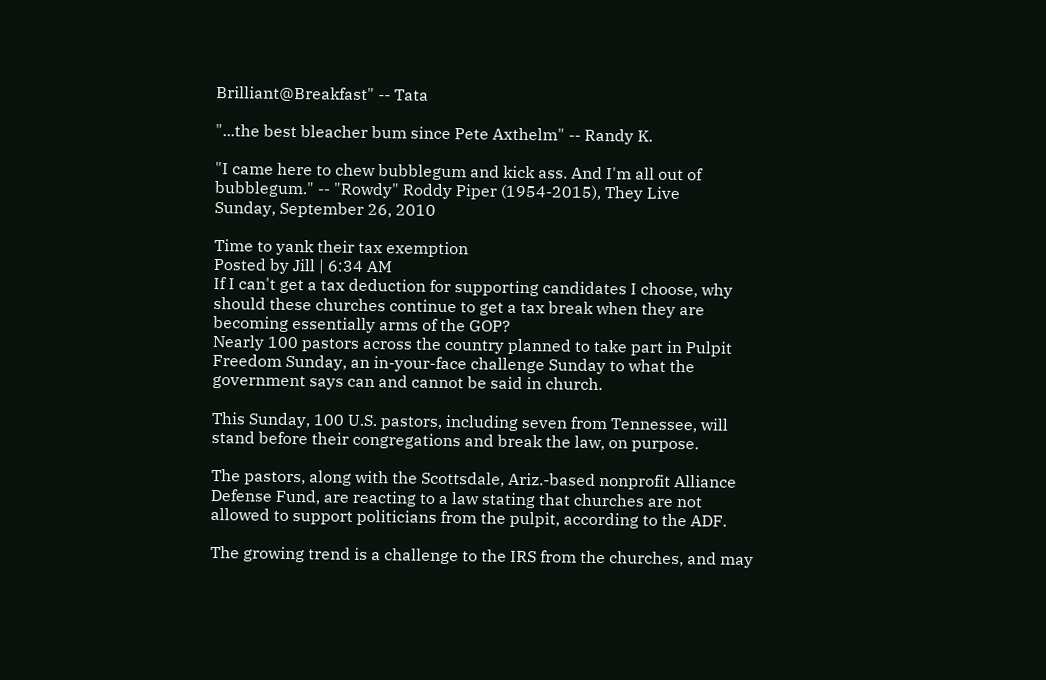Brilliant@Breakfast" -- Tata

"...the best bleacher bum since Pete Axthelm" -- Randy K.

"I came here to chew bubblegum and kick ass. And I'm all out of bubblegum." -- "Rowdy" Roddy Piper (1954-2015), They Live
Sunday, September 26, 2010

Time to yank their tax exemption
Posted by Jill | 6:34 AM
If I can't get a tax deduction for supporting candidates I choose, why should these churches continue to get a tax break when they are becoming essentially arms of the GOP?
Nearly 100 pastors across the country planned to take part in Pulpit Freedom Sunday, an in-your-face challenge Sunday to what the government says can and cannot be said in church.

This Sunday, 100 U.S. pastors, including seven from Tennessee, will stand before their congregations and break the law, on purpose.

The pastors, along with the Scottsdale, Ariz.-based nonprofit Alliance Defense Fund, are reacting to a law stating that churches are not allowed to support politicians from the pulpit, according to the ADF.

The growing trend is a challenge to the IRS from the churches, and may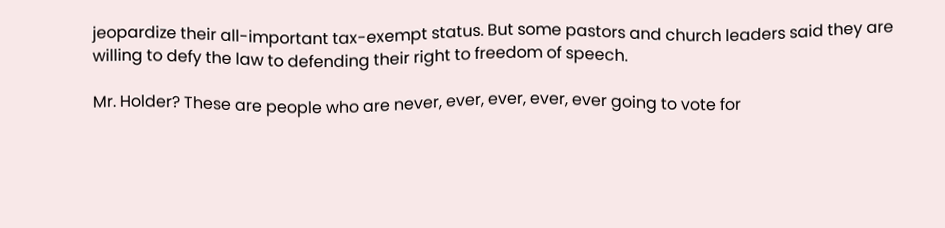jeopardize their all-important tax-exempt status. But some pastors and church leaders said they are willing to defy the law to defending their right to freedom of speech.

Mr. Holder? These are people who are never, ever, ever, ever, ever going to vote for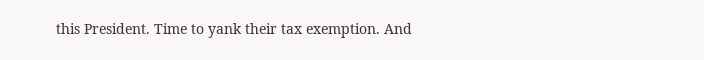this President. Time to yank their tax exemption. And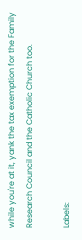while you're at it, yank the tax exemption for the Family Research Council and the Catholic Church too.

Labels: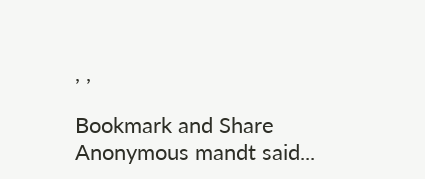, ,

Bookmark and Share
Anonymous mandt said...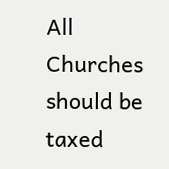All Churches should be taxed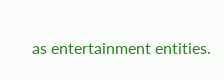as entertainment entities.